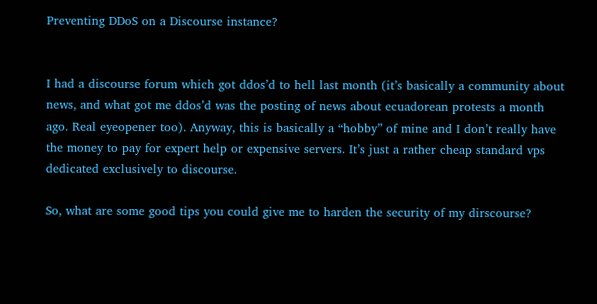Preventing DDoS on a Discourse instance?


I had a discourse forum which got ddos’d to hell last month (it’s basically a community about news, and what got me ddos’d was the posting of news about ecuadorean protests a month ago. Real eyeopener too). Anyway, this is basically a “hobby” of mine and I don’t really have the money to pay for expert help or expensive servers. It’s just a rather cheap standard vps dedicated exclusively to discourse.

So, what are some good tips you could give me to harden the security of my dirscourse?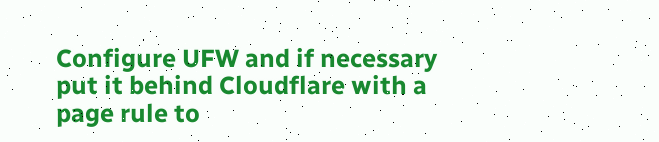Configure UFW and if necessary put it behind Cloudflare with a page rule to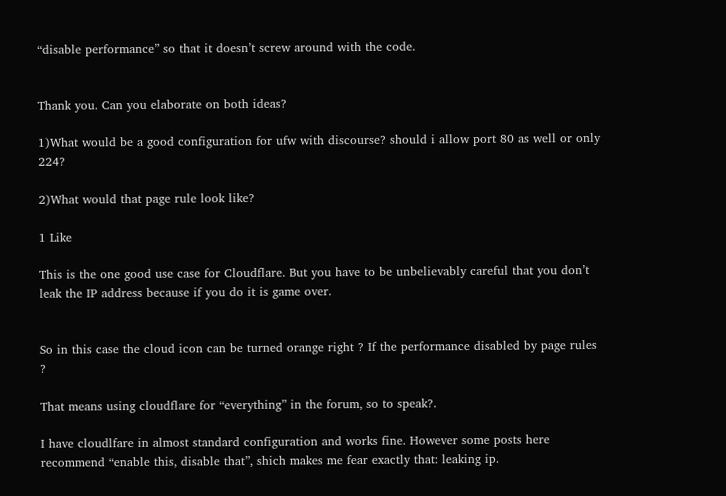“disable performance” so that it doesn’t screw around with the code.


Thank you. Can you elaborate on both ideas?

1)What would be a good configuration for ufw with discourse? should i allow port 80 as well or only 224?

2)What would that page rule look like?

1 Like

This is the one good use case for Cloudflare. But you have to be unbelievably careful that you don’t leak the IP address because if you do it is game over.


So in this case the cloud icon can be turned orange right ? If the performance disabled by page rules ?

That means using cloudflare for “everything” in the forum, so to speak?.

I have cloudlfare in almost standard configuration and works fine. However some posts here recommend “enable this, disable that”, shich makes me fear exactly that: leaking ip.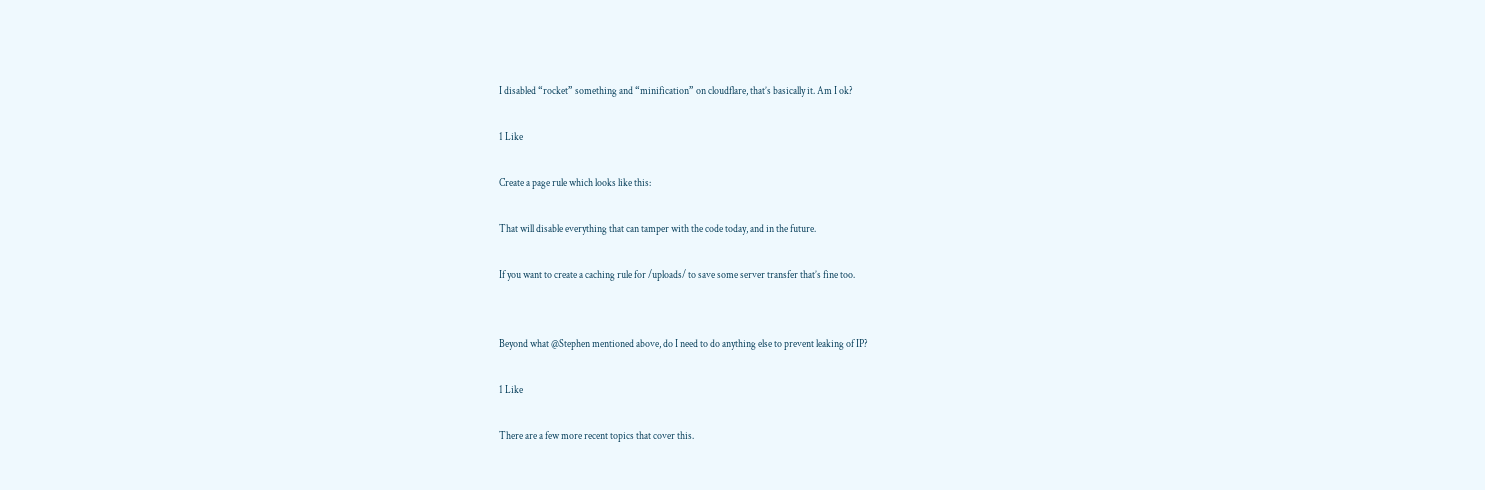I disabled “rocket” something and “minification” on cloudflare, that’s basically it. Am I ok?

1 Like

Create a page rule which looks like this:

That will disable everything that can tamper with the code today, and in the future.

If you want to create a caching rule for /uploads/ to save some server transfer that’s fine too.


Beyond what @Stephen mentioned above, do I need to do anything else to prevent leaking of IP?

1 Like

There are a few more recent topics that cover this.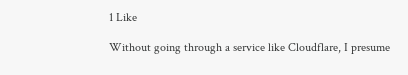1 Like

Without going through a service like Cloudflare, I presume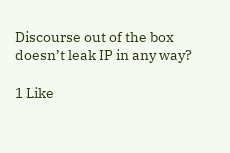Discourse out of the box doesn’t leak IP in any way?

1 Like